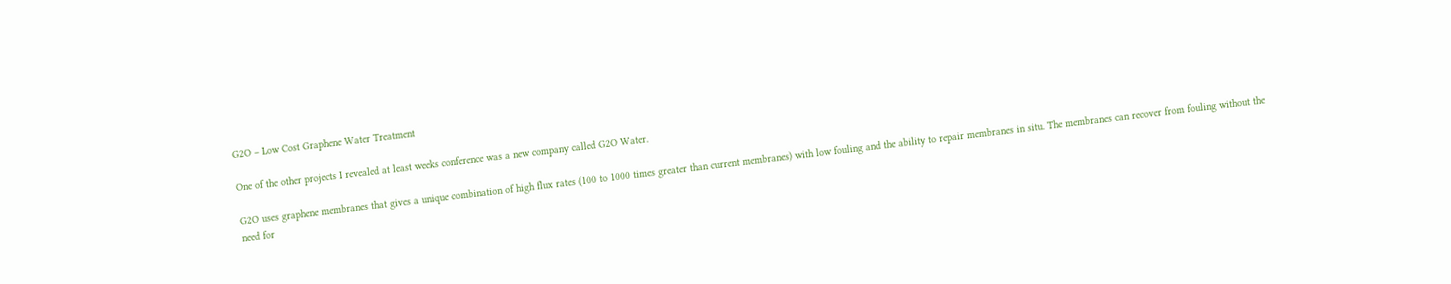G2O – Low Cost Graphene Water Treatment

One of the other projects I revealed at least weeks conference was a new company called G2O Water.

G2O uses graphene membranes that gives a unique combination of high flux rates (100 to 1000 times greater than current membranes) with low fouling and the ability to repair membranes in situ. The membranes can recover from fouling without the need for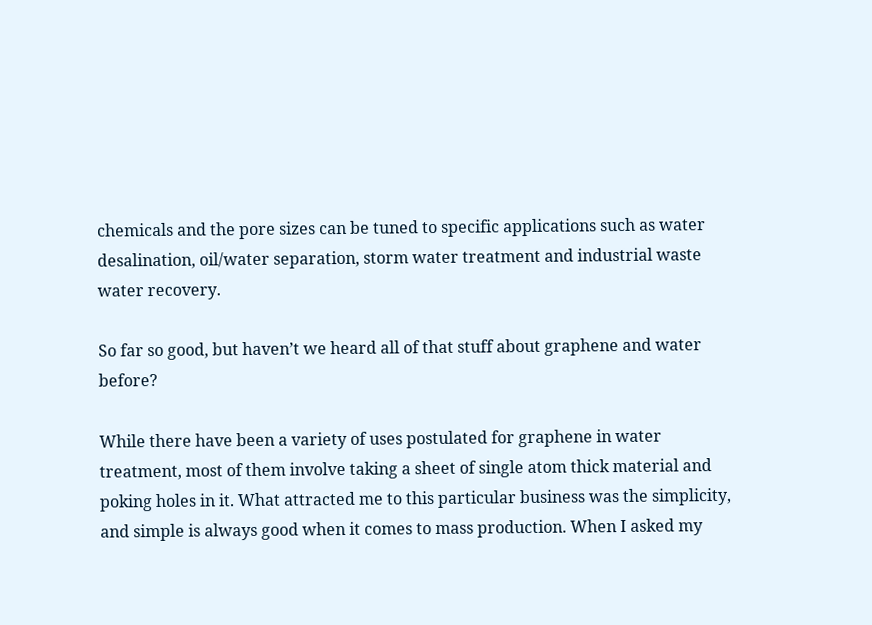chemicals and the pore sizes can be tuned to specific applications such as water desalination, oil/water separation, storm water treatment and industrial waste water recovery.

So far so good, but haven’t we heard all of that stuff about graphene and water before?

While there have been a variety of uses postulated for graphene in water treatment, most of them involve taking a sheet of single atom thick material and poking holes in it. What attracted me to this particular business was the simplicity, and simple is always good when it comes to mass production. When I asked my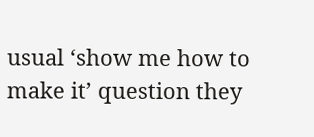usual ‘show me how to make it’ question they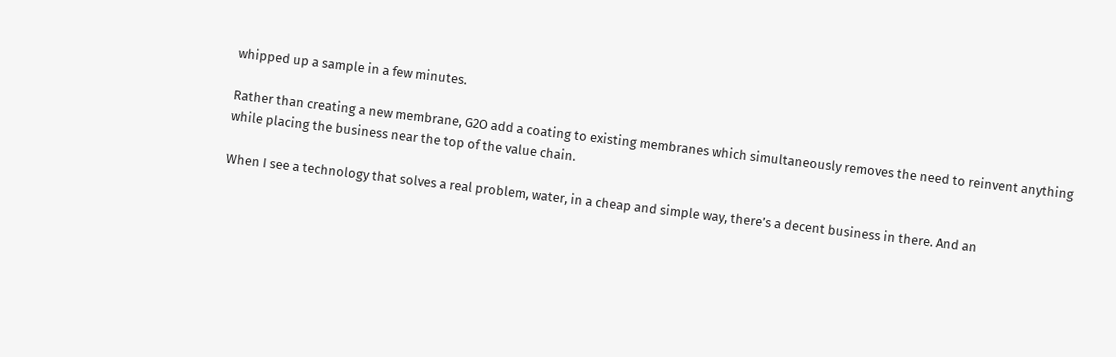whipped up a sample in a few minutes.

Rather than creating a new membrane, G2O add a coating to existing membranes which simultaneously removes the need to reinvent anything while placing the business near the top of the value chain.

When I see a technology that solves a real problem, water, in a cheap and simple way, there’s a decent business in there. And an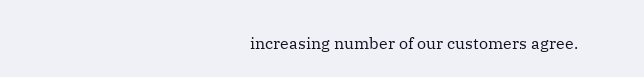increasing number of our customers agree.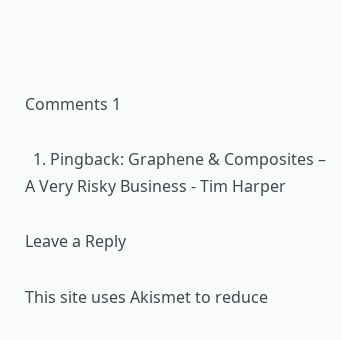Comments 1

  1. Pingback: Graphene & Composites – A Very Risky Business - Tim Harper

Leave a Reply

This site uses Akismet to reduce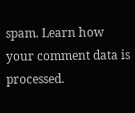spam. Learn how your comment data is processed.